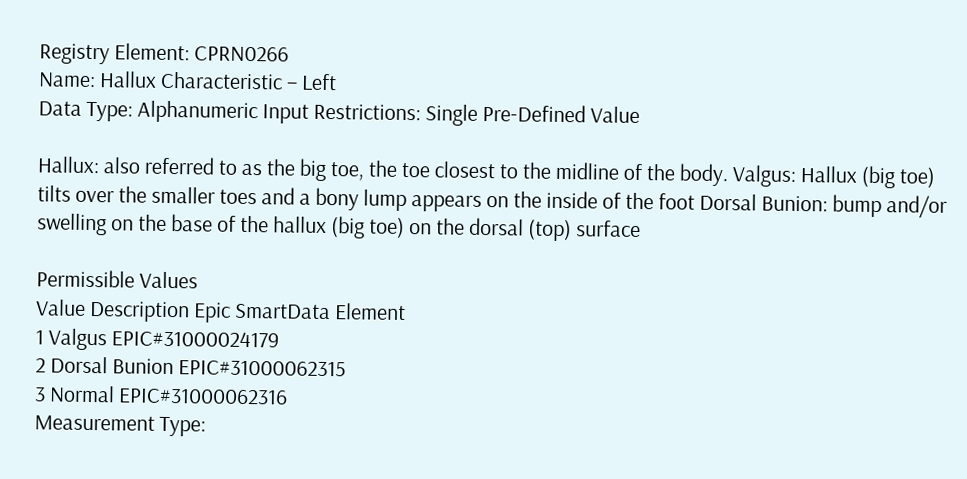Registry Element: CPRN0266
Name: Hallux Characteristic – Left
Data Type: Alphanumeric Input Restrictions: Single Pre-Defined Value

Hallux: also referred to as the big toe, the toe closest to the midline of the body. Valgus: Hallux (big toe) tilts over the smaller toes and a bony lump appears on the inside of the foot Dorsal Bunion: bump and/or swelling on the base of the hallux (big toe) on the dorsal (top) surface

Permissible Values
Value Description Epic SmartData Element
1 Valgus EPIC#31000024179
2 Dorsal Bunion EPIC#31000062315
3 Normal EPIC#31000062316
Measurement Type: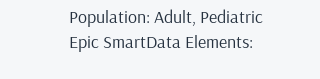Population: Adult, Pediatric
Epic SmartData Elements: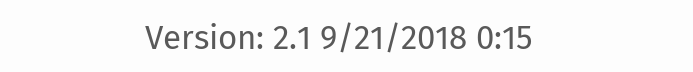Version: 2.1 9/21/2018 0:15